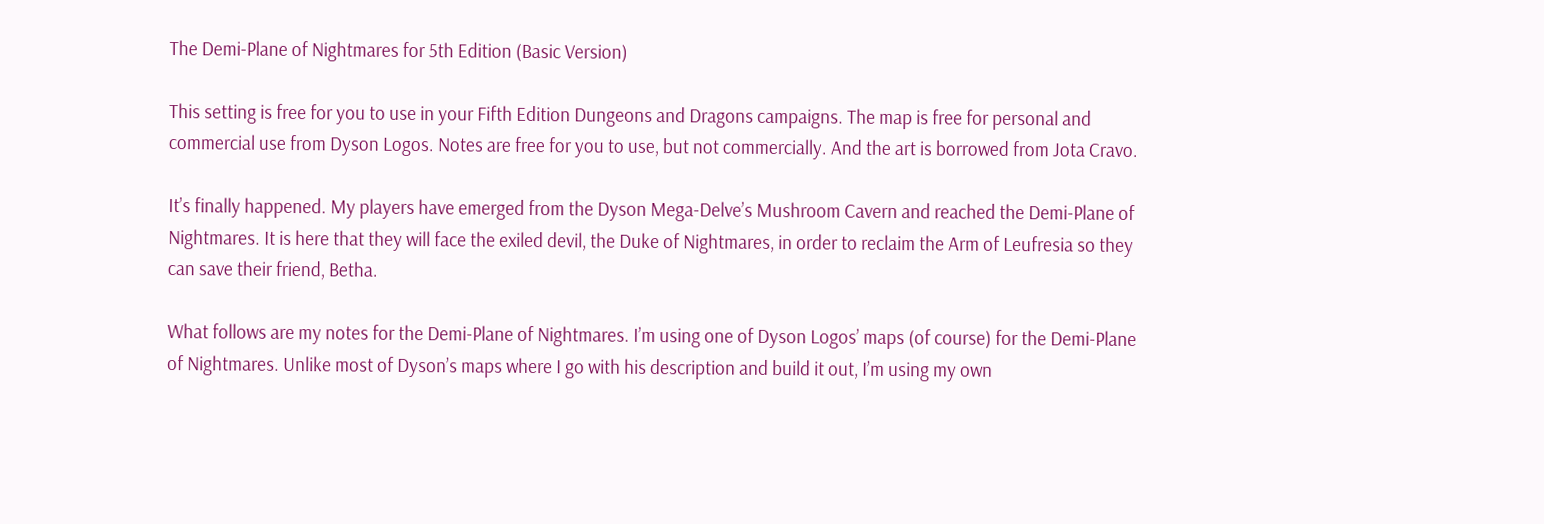The Demi-Plane of Nightmares for 5th Edition (Basic Version)

This setting is free for you to use in your Fifth Edition Dungeons and Dragons campaigns. The map is free for personal and commercial use from Dyson Logos. Notes are free for you to use, but not commercially. And the art is borrowed from Jota Cravo.

It’s finally happened. My players have emerged from the Dyson Mega-Delve’s Mushroom Cavern and reached the Demi-Plane of Nightmares. It is here that they will face the exiled devil, the Duke of Nightmares, in order to reclaim the Arm of Leufresia so they can save their friend, Betha.

What follows are my notes for the Demi-Plane of Nightmares. I’m using one of Dyson Logos’ maps (of course) for the Demi-Plane of Nightmares. Unlike most of Dyson’s maps where I go with his description and build it out, I’m using my own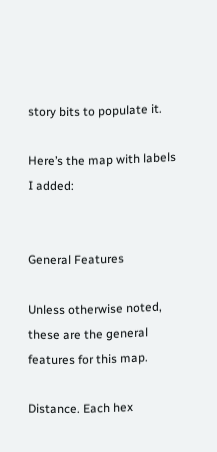story bits to populate it.

Here’s the map with labels I added:


General Features

Unless otherwise noted, these are the general features for this map.

Distance. Each hex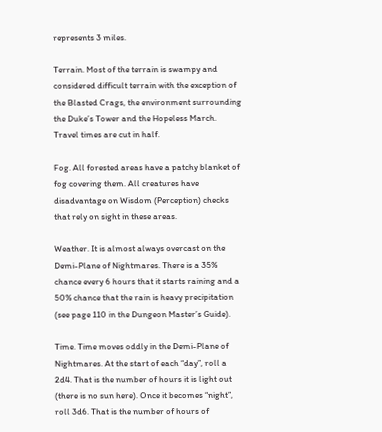represents 3 miles.

Terrain. Most of the terrain is swampy and considered difficult terrain with the exception of the Blasted Crags, the environment surrounding the Duke’s Tower and the Hopeless March. Travel times are cut in half.

Fog. All forested areas have a patchy blanket of fog covering them. All creatures have disadvantage on Wisdom (Perception) checks that rely on sight in these areas.

Weather. It is almost always overcast on the Demi-Plane of Nightmares. There is a 35% chance every 6 hours that it starts raining and a 50% chance that the rain is heavy precipitation (see page 110 in the Dungeon Master’s Guide).

Time. Time moves oddly in the Demi-Plane of Nightmares. At the start of each “day”, roll a 2d4. That is the number of hours it is light out (there is no sun here). Once it becomes “night”, roll 3d6. That is the number of hours of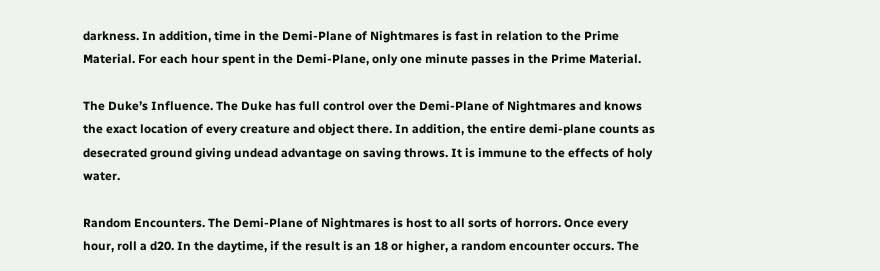darkness. In addition, time in the Demi-Plane of Nightmares is fast in relation to the Prime Material. For each hour spent in the Demi-Plane, only one minute passes in the Prime Material.

The Duke’s Influence. The Duke has full control over the Demi-Plane of Nightmares and knows the exact location of every creature and object there. In addition, the entire demi-plane counts as desecrated ground giving undead advantage on saving throws. It is immune to the effects of holy water.

Random Encounters. The Demi-Plane of Nightmares is host to all sorts of horrors. Once every hour, roll a d20. In the daytime, if the result is an 18 or higher, a random encounter occurs. The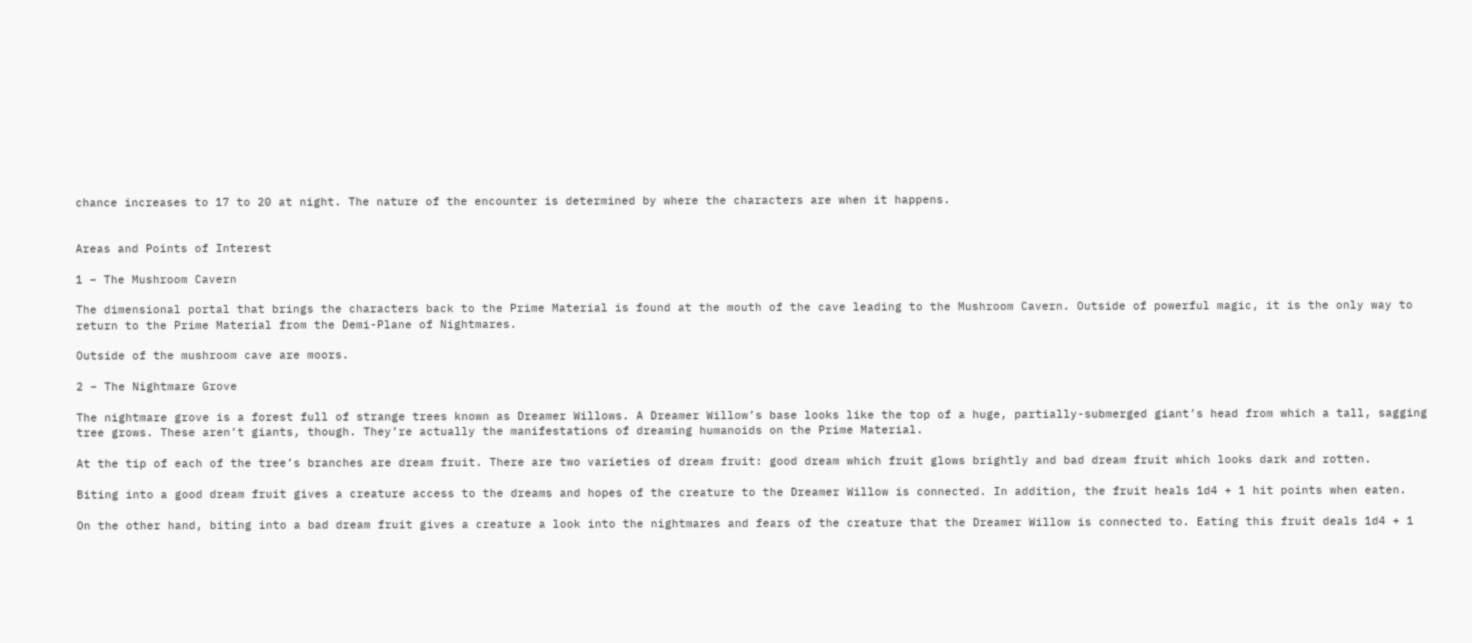chance increases to 17 to 20 at night. The nature of the encounter is determined by where the characters are when it happens.


Areas and Points of Interest

1 – The Mushroom Cavern

The dimensional portal that brings the characters back to the Prime Material is found at the mouth of the cave leading to the Mushroom Cavern. Outside of powerful magic, it is the only way to return to the Prime Material from the Demi-Plane of Nightmares.

Outside of the mushroom cave are moors.

2 – The Nightmare Grove

The nightmare grove is a forest full of strange trees known as Dreamer Willows. A Dreamer Willow’s base looks like the top of a huge, partially-submerged giant’s head from which a tall, sagging tree grows. These aren’t giants, though. They’re actually the manifestations of dreaming humanoids on the Prime Material.

At the tip of each of the tree’s branches are dream fruit. There are two varieties of dream fruit: good dream which fruit glows brightly and bad dream fruit which looks dark and rotten.

Biting into a good dream fruit gives a creature access to the dreams and hopes of the creature to the Dreamer Willow is connected. In addition, the fruit heals 1d4 + 1 hit points when eaten.

On the other hand, biting into a bad dream fruit gives a creature a look into the nightmares and fears of the creature that the Dreamer Willow is connected to. Eating this fruit deals 1d4 + 1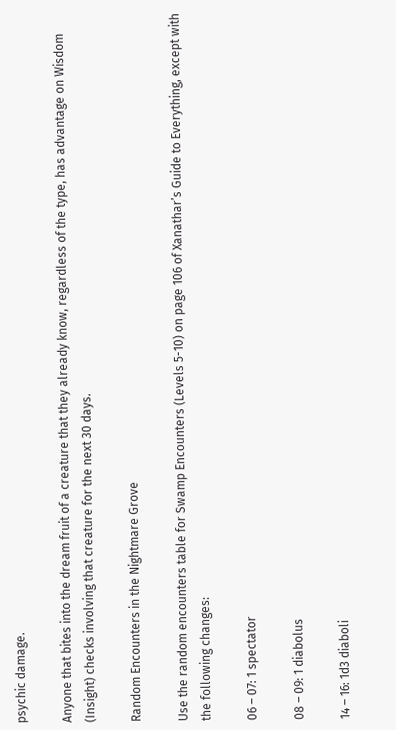psychic damage.

Anyone that bites into the dream fruit of a creature that they already know, regardless of the type, has advantage on Wisdom (Insight) checks involving that creature for the next 30 days.

Random Encounters in the Nightmare Grove

Use the random encounters table for Swamp Encounters (Levels 5-10) on page 106 of Xanathar’s Guide to Everything, except with the following changes:

06 – 07: 1 spectator

08 – 09: 1 diabolus

14 – 16: 1d3 diaboli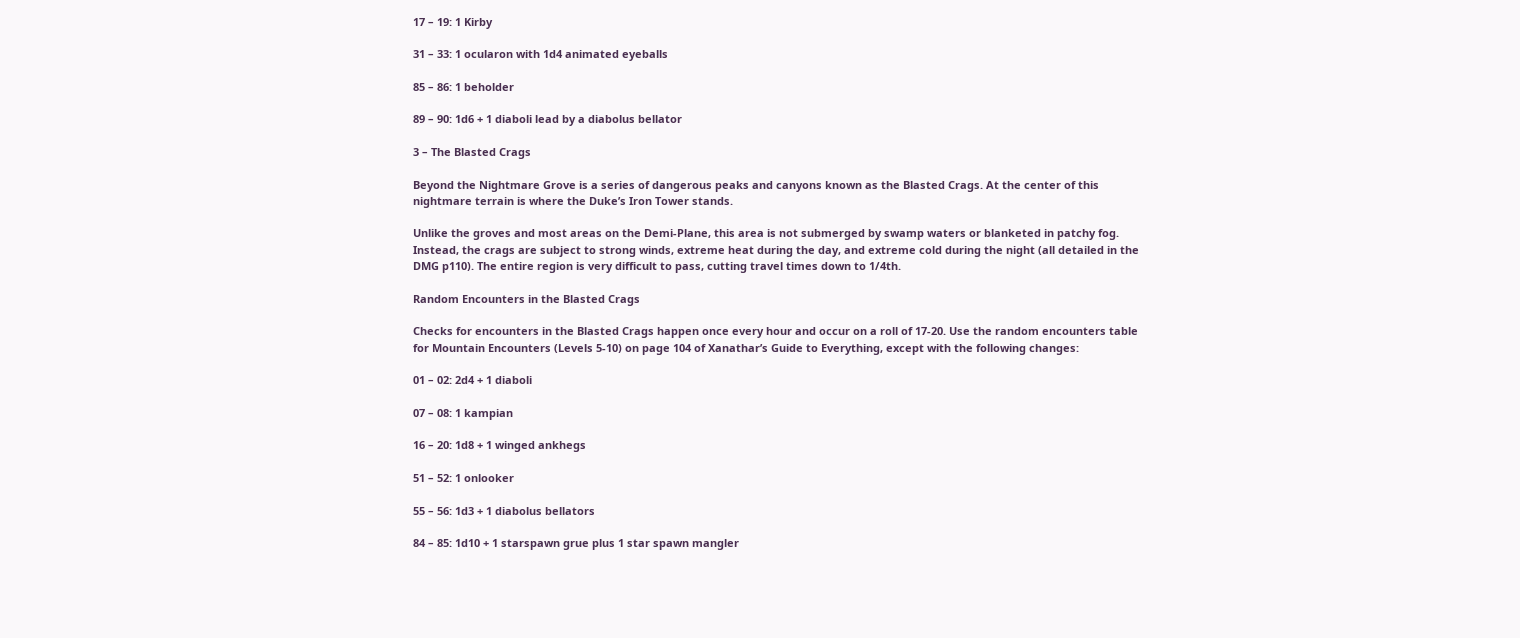17 – 19: 1 Kirby

31 – 33: 1 ocularon with 1d4 animated eyeballs

85 – 86: 1 beholder

89 – 90: 1d6 + 1 diaboli lead by a diabolus bellator

3 – The Blasted Crags

Beyond the Nightmare Grove is a series of dangerous peaks and canyons known as the Blasted Crags. At the center of this nightmare terrain is where the Duke’s Iron Tower stands.

Unlike the groves and most areas on the Demi-Plane, this area is not submerged by swamp waters or blanketed in patchy fog. Instead, the crags are subject to strong winds, extreme heat during the day, and extreme cold during the night (all detailed in the DMG p110). The entire region is very difficult to pass, cutting travel times down to 1/4th.

Random Encounters in the Blasted Crags

Checks for encounters in the Blasted Crags happen once every hour and occur on a roll of 17-20. Use the random encounters table for Mountain Encounters (Levels 5-10) on page 104 of Xanathar’s Guide to Everything, except with the following changes:

01 – 02: 2d4 + 1 diaboli

07 – 08: 1 kampian

16 – 20: 1d8 + 1 winged ankhegs

51 – 52: 1 onlooker

55 – 56: 1d3 + 1 diabolus bellators

84 – 85: 1d10 + 1 starspawn grue plus 1 star spawn mangler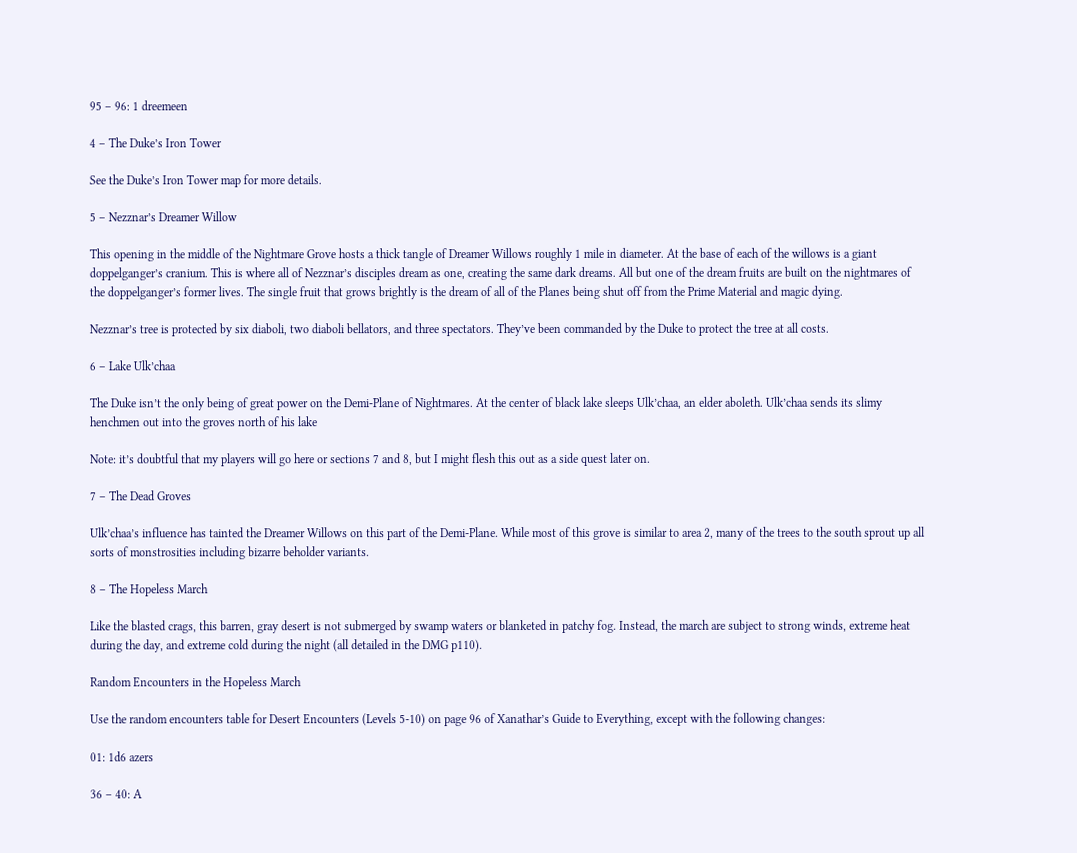95 – 96: 1 dreemeen

4 – The Duke’s Iron Tower

See the Duke’s Iron Tower map for more details.

5 – Nezznar’s Dreamer Willow

This opening in the middle of the Nightmare Grove hosts a thick tangle of Dreamer Willows roughly 1 mile in diameter. At the base of each of the willows is a giant doppelganger’s cranium. This is where all of Nezznar’s disciples dream as one, creating the same dark dreams. All but one of the dream fruits are built on the nightmares of the doppelganger’s former lives. The single fruit that grows brightly is the dream of all of the Planes being shut off from the Prime Material and magic dying.

Nezznar’s tree is protected by six diaboli, two diaboli bellators, and three spectators. They’ve been commanded by the Duke to protect the tree at all costs.

6 – Lake Ulk’chaa

The Duke isn’t the only being of great power on the Demi-Plane of Nightmares. At the center of black lake sleeps Ulk’chaa, an elder aboleth. Ulk’chaa sends its slimy henchmen out into the groves north of his lake

Note: it’s doubtful that my players will go here or sections 7 and 8, but I might flesh this out as a side quest later on.

7 – The Dead Groves

Ulk’chaa’s influence has tainted the Dreamer Willows on this part of the Demi-Plane. While most of this grove is similar to area 2, many of the trees to the south sprout up all sorts of monstrosities including bizarre beholder variants.

8 – The Hopeless March

Like the blasted crags, this barren, gray desert is not submerged by swamp waters or blanketed in patchy fog. Instead, the march are subject to strong winds, extreme heat during the day, and extreme cold during the night (all detailed in the DMG p110).

Random Encounters in the Hopeless March

Use the random encounters table for Desert Encounters (Levels 5-10) on page 96 of Xanathar’s Guide to Everything, except with the following changes:

01: 1d6 azers

36 – 40: A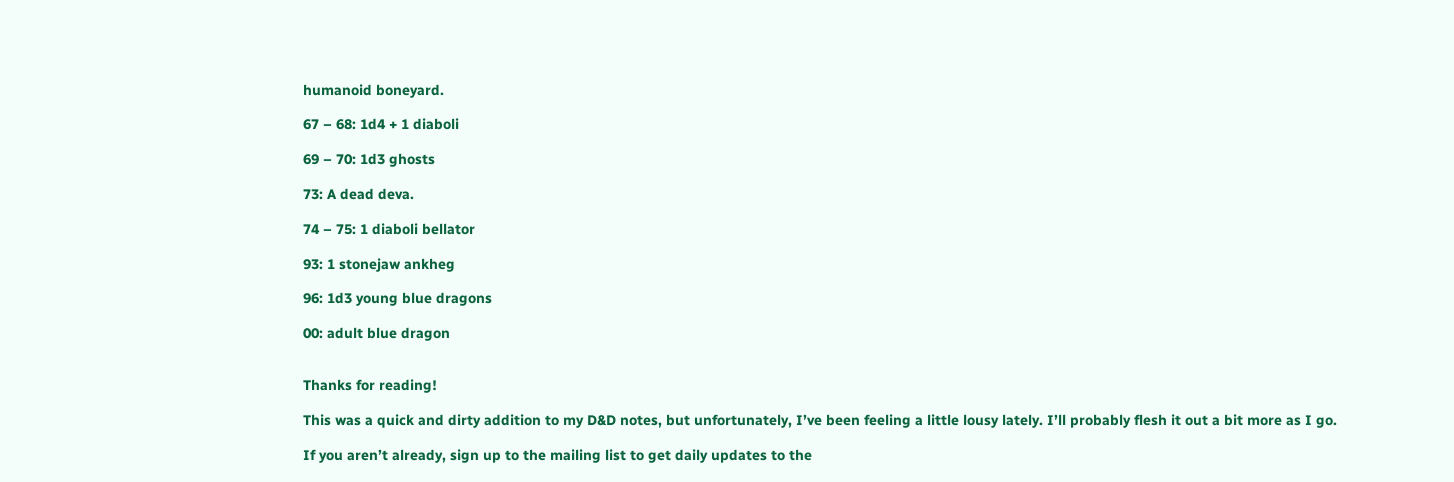humanoid boneyard.

67 – 68: 1d4 + 1 diaboli

69 – 70: 1d3 ghosts

73: A dead deva.

74 – 75: 1 diaboli bellator

93: 1 stonejaw ankheg

96: 1d3 young blue dragons

00: adult blue dragon


Thanks for reading!

This was a quick and dirty addition to my D&D notes, but unfortunately, I’ve been feeling a little lousy lately. I’ll probably flesh it out a bit more as I go.

If you aren’t already, sign up to the mailing list to get daily updates to the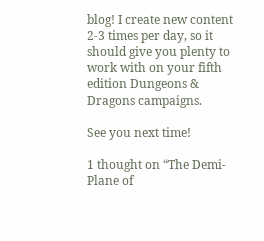blog! I create new content 2-3 times per day, so it should give you plenty to work with on your fifth edition Dungeons & Dragons campaigns.

See you next time!

1 thought on “The Demi-Plane of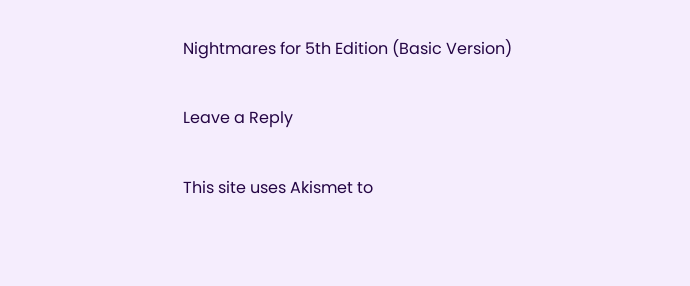Nightmares for 5th Edition (Basic Version)

Leave a Reply

This site uses Akismet to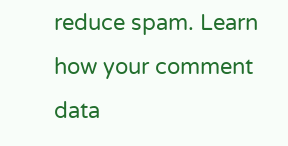reduce spam. Learn how your comment data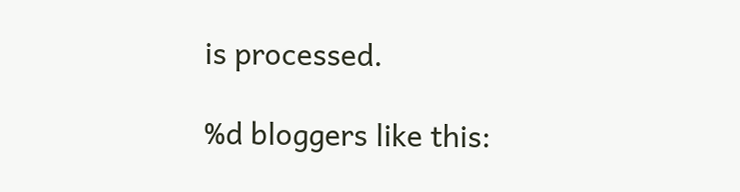is processed.

%d bloggers like this: